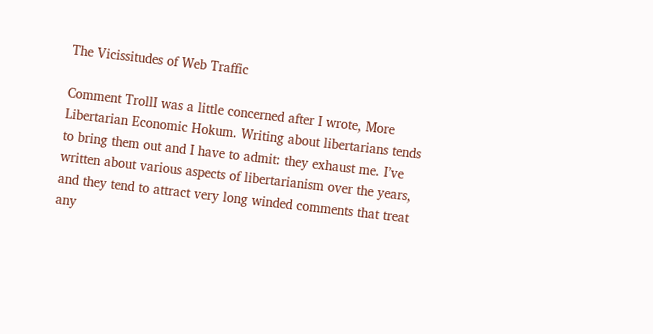The Vicissitudes of Web Traffic

Comment TrollI was a little concerned after I wrote, More Libertarian Economic Hokum. Writing about libertarians tends to bring them out and I have to admit: they exhaust me. I’ve written about various aspects of libertarianism over the years, and they tend to attract very long winded comments that treat any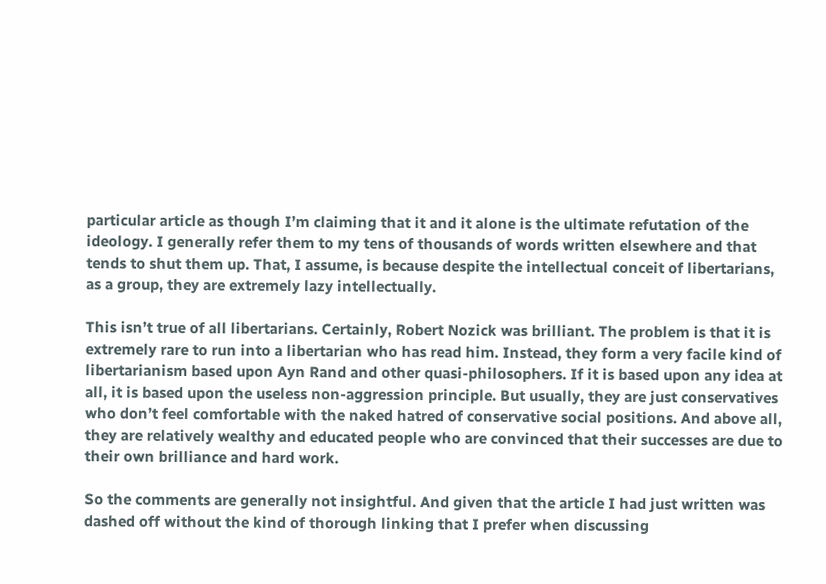particular article as though I’m claiming that it and it alone is the ultimate refutation of the ideology. I generally refer them to my tens of thousands of words written elsewhere and that tends to shut them up. That, I assume, is because despite the intellectual conceit of libertarians, as a group, they are extremely lazy intellectually.

This isn’t true of all libertarians. Certainly, Robert Nozick was brilliant. The problem is that it is extremely rare to run into a libertarian who has read him. Instead, they form a very facile kind of libertarianism based upon Ayn Rand and other quasi-philosophers. If it is based upon any idea at all, it is based upon the useless non-aggression principle. But usually, they are just conservatives who don’t feel comfortable with the naked hatred of conservative social positions. And above all, they are relatively wealthy and educated people who are convinced that their successes are due to their own brilliance and hard work.

So the comments are generally not insightful. And given that the article I had just written was dashed off without the kind of thorough linking that I prefer when discussing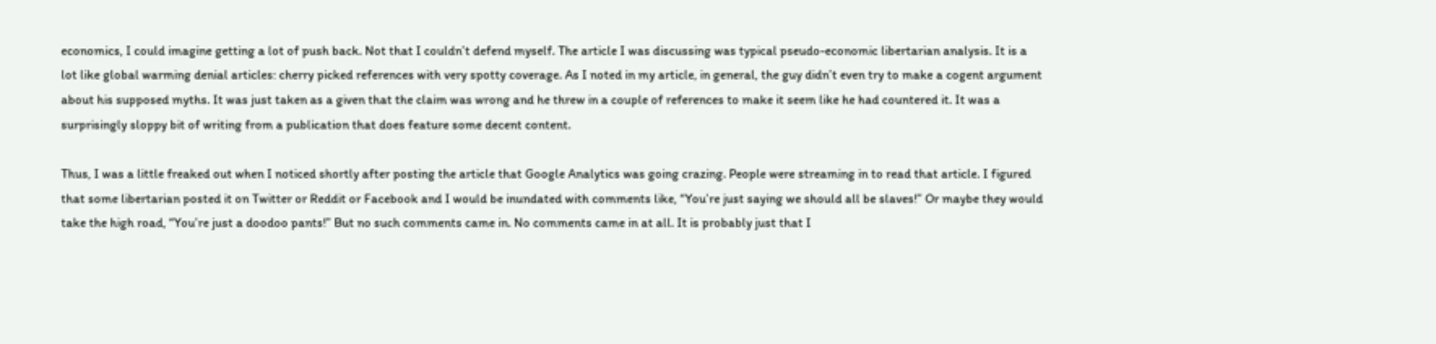economics, I could imagine getting a lot of push back. Not that I couldn’t defend myself. The article I was discussing was typical pseudo-economic libertarian analysis. It is a lot like global warming denial articles: cherry picked references with very spotty coverage. As I noted in my article, in general, the guy didn’t even try to make a cogent argument about his supposed myths. It was just taken as a given that the claim was wrong and he threw in a couple of references to make it seem like he had countered it. It was a surprisingly sloppy bit of writing from a publication that does feature some decent content.

Thus, I was a little freaked out when I noticed shortly after posting the article that Google Analytics was going crazing. People were streaming in to read that article. I figured that some libertarian posted it on Twitter or Reddit or Facebook and I would be inundated with comments like, “You’re just saying we should all be slaves!” Or maybe they would take the high road, “You’re just a doodoo pants!” But no such comments came in. No comments came in at all. It is probably just that I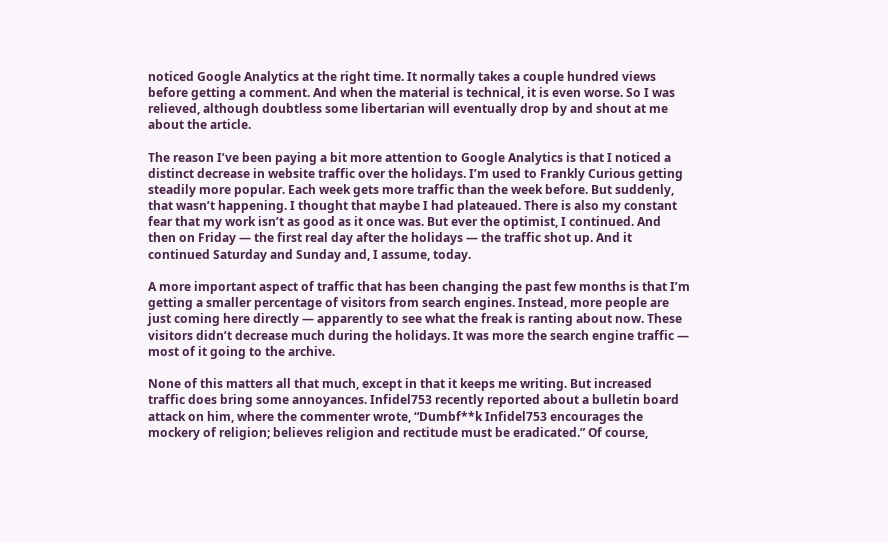noticed Google Analytics at the right time. It normally takes a couple hundred views before getting a comment. And when the material is technical, it is even worse. So I was relieved, although doubtless some libertarian will eventually drop by and shout at me about the article.

The reason I’ve been paying a bit more attention to Google Analytics is that I noticed a distinct decrease in website traffic over the holidays. I’m used to Frankly Curious getting steadily more popular. Each week gets more traffic than the week before. But suddenly, that wasn’t happening. I thought that maybe I had plateaued. There is also my constant fear that my work isn’t as good as it once was. But ever the optimist, I continued. And then on Friday — the first real day after the holidays — the traffic shot up. And it continued Saturday and Sunday and, I assume, today.

A more important aspect of traffic that has been changing the past few months is that I’m getting a smaller percentage of visitors from search engines. Instead, more people are just coming here directly — apparently to see what the freak is ranting about now. These visitors didn’t decrease much during the holidays. It was more the search engine traffic — most of it going to the archive.

None of this matters all that much, except in that it keeps me writing. But increased traffic does bring some annoyances. Infidel753 recently reported about a bulletin board attack on him, where the commenter wrote, “Dumbf**k Infidel753 encourages the mockery of religion; believes religion and rectitude must be eradicated.” Of course,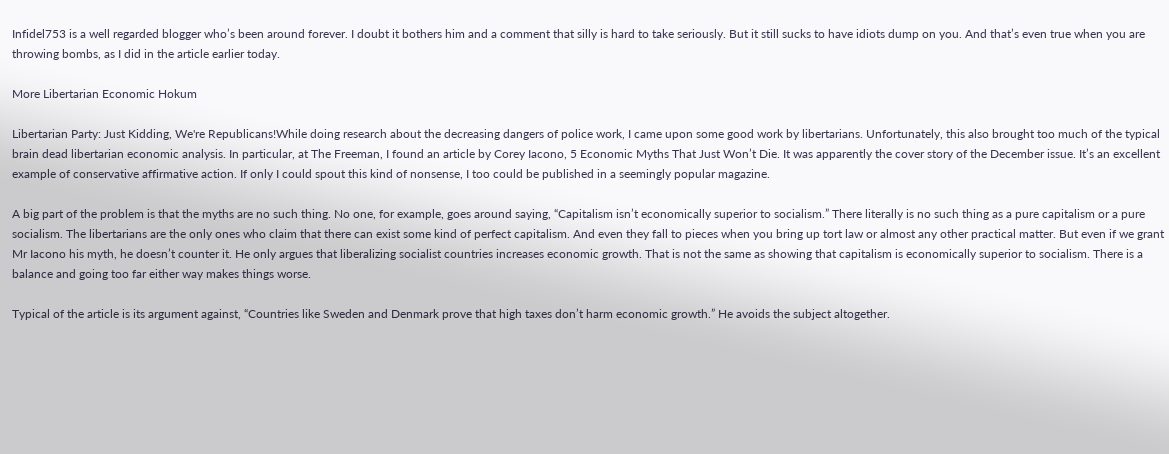Infidel753 is a well regarded blogger who’s been around forever. I doubt it bothers him and a comment that silly is hard to take seriously. But it still sucks to have idiots dump on you. And that’s even true when you are throwing bombs, as I did in the article earlier today.

More Libertarian Economic Hokum

Libertarian Party: Just Kidding, We're Republicans!While doing research about the decreasing dangers of police work, I came upon some good work by libertarians. Unfortunately, this also brought too much of the typical brain dead libertarian economic analysis. In particular, at The Freeman, I found an article by Corey Iacono, 5 Economic Myths That Just Won’t Die. It was apparently the cover story of the December issue. It’s an excellent example of conservative affirmative action. If only I could spout this kind of nonsense, I too could be published in a seemingly popular magazine.

A big part of the problem is that the myths are no such thing. No one, for example, goes around saying, “Capitalism isn’t economically superior to socialism.” There literally is no such thing as a pure capitalism or a pure socialism. The libertarians are the only ones who claim that there can exist some kind of perfect capitalism. And even they fall to pieces when you bring up tort law or almost any other practical matter. But even if we grant Mr Iacono his myth, he doesn’t counter it. He only argues that liberalizing socialist countries increases economic growth. That is not the same as showing that capitalism is economically superior to socialism. There is a balance and going too far either way makes things worse.

Typical of the article is its argument against, “Countries like Sweden and Denmark prove that high taxes don’t harm economic growth.” He avoids the subject altogether.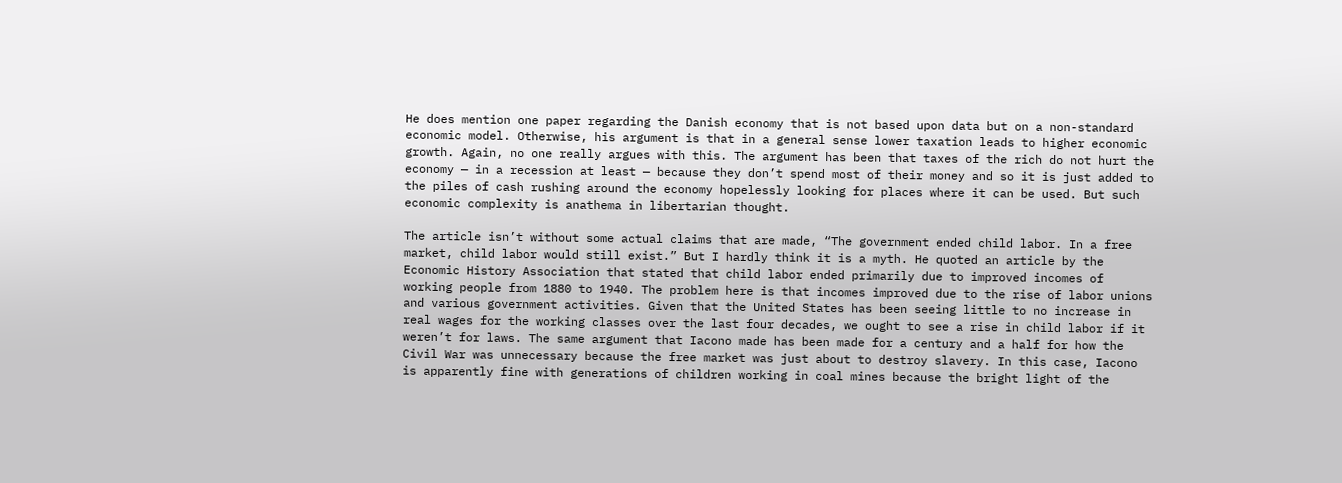He does mention one paper regarding the Danish economy that is not based upon data but on a non-standard economic model. Otherwise, his argument is that in a general sense lower taxation leads to higher economic growth. Again, no one really argues with this. The argument has been that taxes of the rich do not hurt the economy — in a recession at least — because they don’t spend most of their money and so it is just added to the piles of cash rushing around the economy hopelessly looking for places where it can be used. But such economic complexity is anathema in libertarian thought.

The article isn’t without some actual claims that are made, “The government ended child labor. In a free market, child labor would still exist.” But I hardly think it is a myth. He quoted an article by the Economic History Association that stated that child labor ended primarily due to improved incomes of working people from 1880 to 1940. The problem here is that incomes improved due to the rise of labor unions and various government activities. Given that the United States has been seeing little to no increase in real wages for the working classes over the last four decades, we ought to see a rise in child labor if it weren’t for laws. The same argument that Iacono made has been made for a century and a half for how the Civil War was unnecessary because the free market was just about to destroy slavery. In this case, Iacono is apparently fine with generations of children working in coal mines because the bright light of the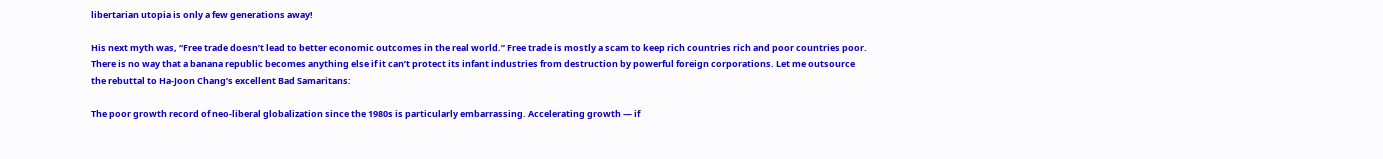libertarian utopia is only a few generations away!

His next myth was, “Free trade doesn’t lead to better economic outcomes in the real world.” Free trade is mostly a scam to keep rich countries rich and poor countries poor. There is no way that a banana republic becomes anything else if it can’t protect its infant industries from destruction by powerful foreign corporations. Let me outsource the rebuttal to Ha-Joon Chang’s excellent Bad Samaritans:

The poor growth record of neo-liberal globalization since the 1980s is particularly embarrassing. Accelerating growth — if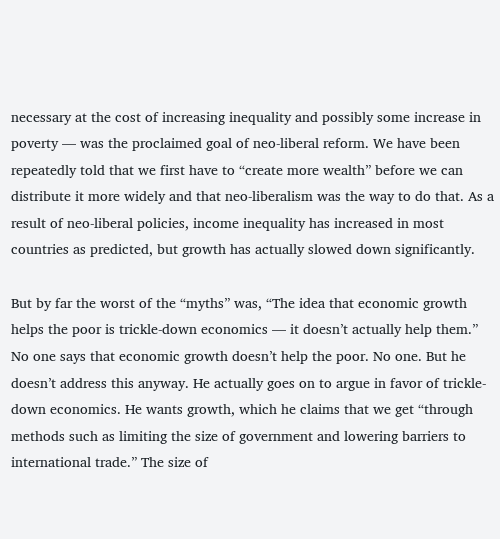necessary at the cost of increasing inequality and possibly some increase in poverty — was the proclaimed goal of neo-liberal reform. We have been repeatedly told that we first have to “create more wealth” before we can distribute it more widely and that neo-liberalism was the way to do that. As a result of neo-liberal policies, income inequality has increased in most countries as predicted, but growth has actually slowed down significantly.

But by far the worst of the “myths” was, “The idea that economic growth helps the poor is trickle-down economics — it doesn’t actually help them.” No one says that economic growth doesn’t help the poor. No one. But he doesn’t address this anyway. He actually goes on to argue in favor of trickle-down economics. He wants growth, which he claims that we get “through methods such as limiting the size of government and lowering barriers to international trade.” The size of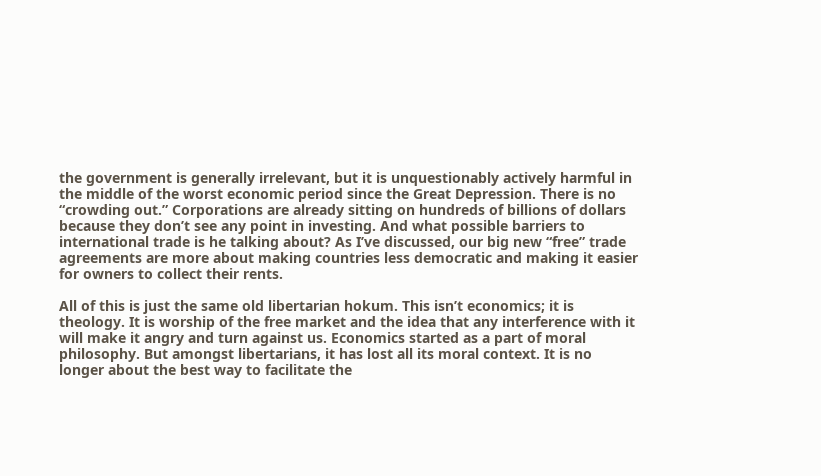the government is generally irrelevant, but it is unquestionably actively harmful in the middle of the worst economic period since the Great Depression. There is no “crowding out.” Corporations are already sitting on hundreds of billions of dollars because they don’t see any point in investing. And what possible barriers to international trade is he talking about? As I’ve discussed, our big new “free” trade agreements are more about making countries less democratic and making it easier for owners to collect their rents.

All of this is just the same old libertarian hokum. This isn’t economics; it is theology. It is worship of the free market and the idea that any interference with it will make it angry and turn against us. Economics started as a part of moral philosophy. But amongst libertarians, it has lost all its moral context. It is no longer about the best way to facilitate the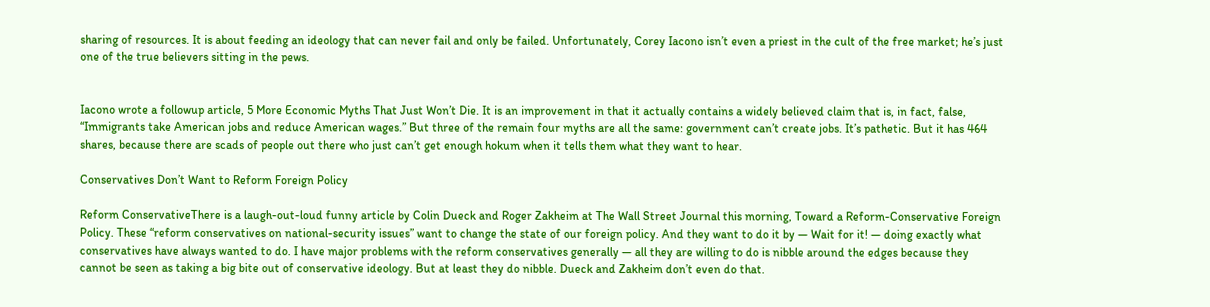sharing of resources. It is about feeding an ideology that can never fail and only be failed. Unfortunately, Corey Iacono isn’t even a priest in the cult of the free market; he’s just one of the true believers sitting in the pews.


Iacono wrote a followup article, 5 More Economic Myths That Just Won’t Die. It is an improvement in that it actually contains a widely believed claim that is, in fact, false, “Immigrants take American jobs and reduce American wages.” But three of the remain four myths are all the same: government can’t create jobs. It’s pathetic. But it has 464 shares, because there are scads of people out there who just can’t get enough hokum when it tells them what they want to hear.

Conservatives Don’t Want to Reform Foreign Policy

Reform ConservativeThere is a laugh-out-loud funny article by Colin Dueck and Roger Zakheim at The Wall Street Journal this morning, Toward a Reform-Conservative Foreign Policy. These “reform conservatives on national-security issues” want to change the state of our foreign policy. And they want to do it by — Wait for it! — doing exactly what conservatives have always wanted to do. I have major problems with the reform conservatives generally — all they are willing to do is nibble around the edges because they cannot be seen as taking a big bite out of conservative ideology. But at least they do nibble. Dueck and Zakheim don’t even do that.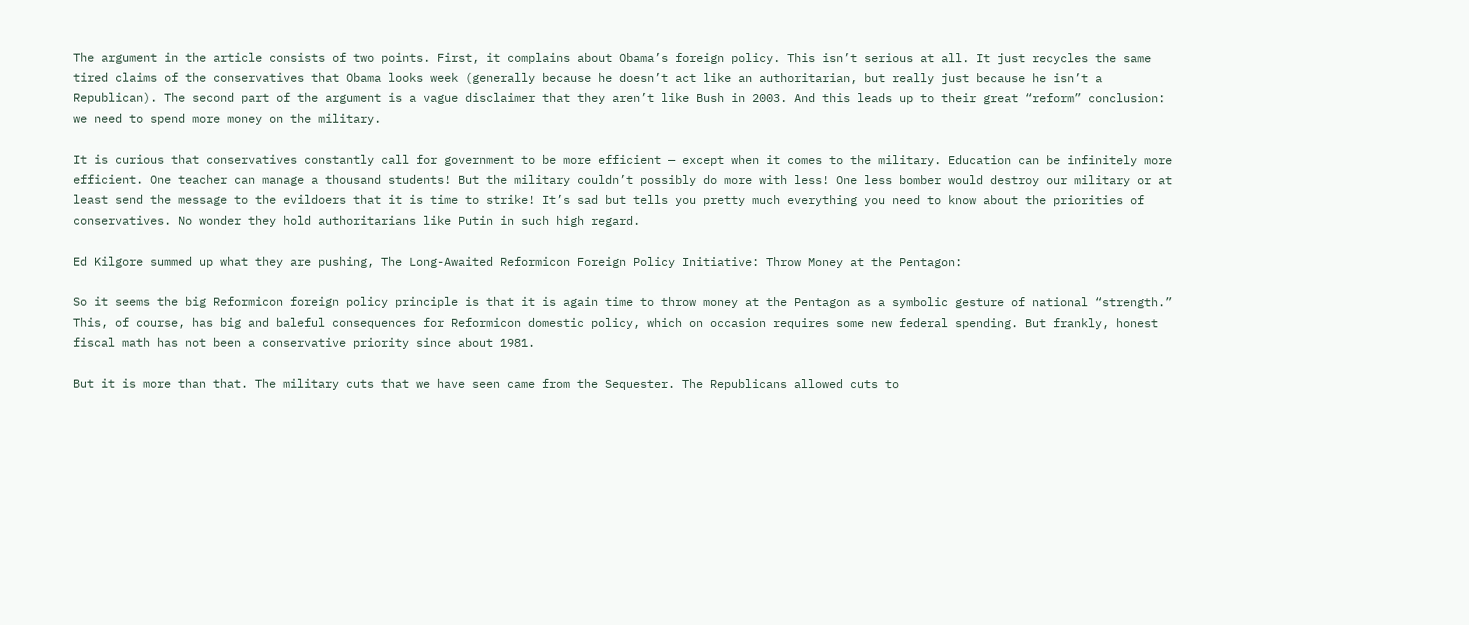The argument in the article consists of two points. First, it complains about Obama’s foreign policy. This isn’t serious at all. It just recycles the same tired claims of the conservatives that Obama looks week (generally because he doesn’t act like an authoritarian, but really just because he isn’t a Republican). The second part of the argument is a vague disclaimer that they aren’t like Bush in 2003. And this leads up to their great “reform” conclusion: we need to spend more money on the military.

It is curious that conservatives constantly call for government to be more efficient — except when it comes to the military. Education can be infinitely more efficient. One teacher can manage a thousand students! But the military couldn’t possibly do more with less! One less bomber would destroy our military or at least send the message to the evildoers that it is time to strike! It’s sad but tells you pretty much everything you need to know about the priorities of conservatives. No wonder they hold authoritarians like Putin in such high regard.

Ed Kilgore summed up what they are pushing, The Long-Awaited Reformicon Foreign Policy Initiative: Throw Money at the Pentagon:

So it seems the big Reformicon foreign policy principle is that it is again time to throw money at the Pentagon as a symbolic gesture of national “strength.” This, of course, has big and baleful consequences for Reformicon domestic policy, which on occasion requires some new federal spending. But frankly, honest fiscal math has not been a conservative priority since about 1981.

But it is more than that. The military cuts that we have seen came from the Sequester. The Republicans allowed cuts to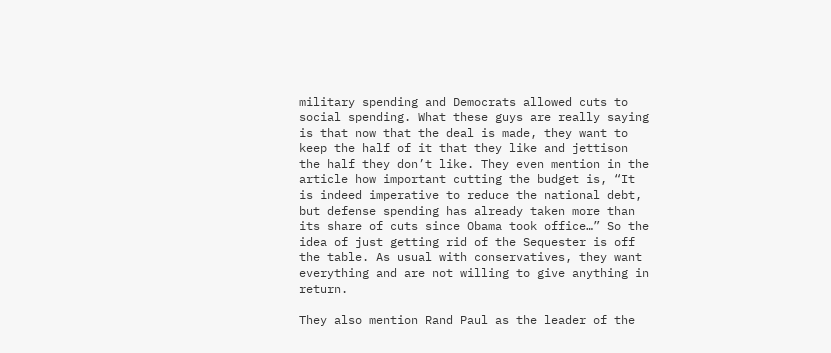military spending and Democrats allowed cuts to social spending. What these guys are really saying is that now that the deal is made, they want to keep the half of it that they like and jettison the half they don’t like. They even mention in the article how important cutting the budget is, “It is indeed imperative to reduce the national debt, but defense spending has already taken more than its share of cuts since Obama took office…” So the idea of just getting rid of the Sequester is off the table. As usual with conservatives, they want everything and are not willing to give anything in return.

They also mention Rand Paul as the leader of the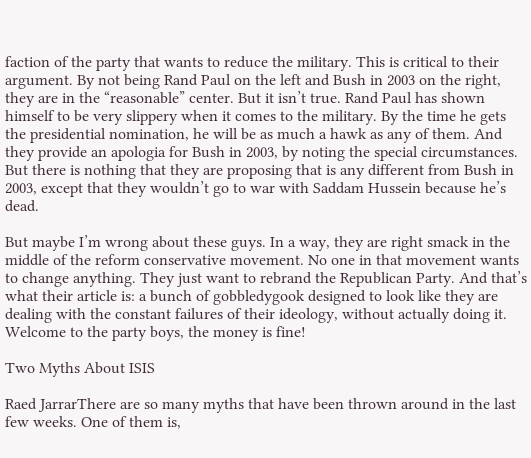faction of the party that wants to reduce the military. This is critical to their argument. By not being Rand Paul on the left and Bush in 2003 on the right, they are in the “reasonable” center. But it isn’t true. Rand Paul has shown himself to be very slippery when it comes to the military. By the time he gets the presidential nomination, he will be as much a hawk as any of them. And they provide an apologia for Bush in 2003, by noting the special circumstances. But there is nothing that they are proposing that is any different from Bush in 2003, except that they wouldn’t go to war with Saddam Hussein because he’s dead.

But maybe I’m wrong about these guys. In a way, they are right smack in the middle of the reform conservative movement. No one in that movement wants to change anything. They just want to rebrand the Republican Party. And that’s what their article is: a bunch of gobbledygook designed to look like they are dealing with the constant failures of their ideology, without actually doing it. Welcome to the party boys, the money is fine!

Two Myths About ISIS

Raed JarrarThere are so many myths that have been thrown around in the last few weeks. One of them is,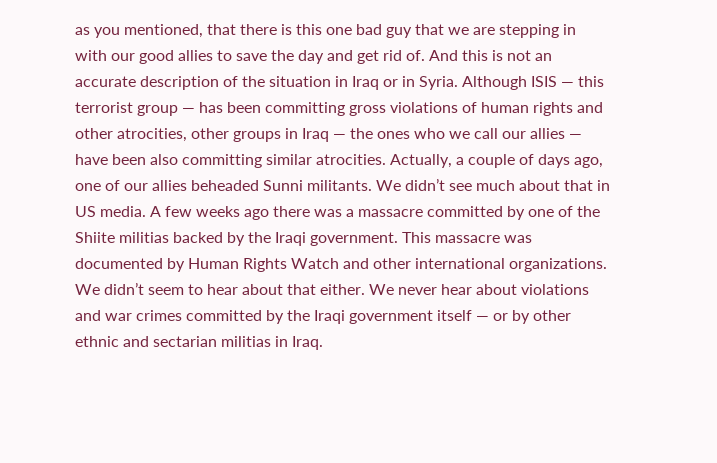as you mentioned, that there is this one bad guy that we are stepping in with our good allies to save the day and get rid of. And this is not an accurate description of the situation in Iraq or in Syria. Although ISIS — this terrorist group — has been committing gross violations of human rights and other atrocities, other groups in Iraq — the ones who we call our allies — have been also committing similar atrocities. Actually, a couple of days ago, one of our allies beheaded Sunni militants. We didn’t see much about that in US media. A few weeks ago there was a massacre committed by one of the Shiite militias backed by the Iraqi government. This massacre was documented by Human Rights Watch and other international organizations. We didn’t seem to hear about that either. We never hear about violations and war crimes committed by the Iraqi government itself — or by other ethnic and sectarian militias in Iraq.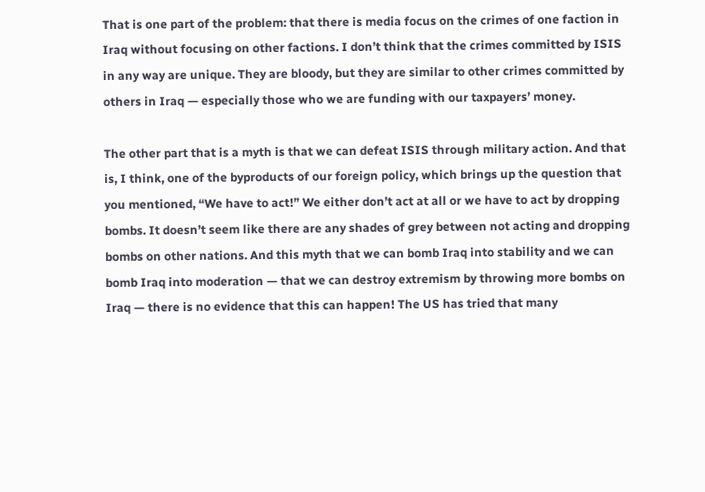That is one part of the problem: that there is media focus on the crimes of one faction in Iraq without focusing on other factions. I don’t think that the crimes committed by ISIS in any way are unique. They are bloody, but they are similar to other crimes committed by others in Iraq — especially those who we are funding with our taxpayers’ money.

The other part that is a myth is that we can defeat ISIS through military action. And that is, I think, one of the byproducts of our foreign policy, which brings up the question that you mentioned, “We have to act!” We either don’t act at all or we have to act by dropping bombs. It doesn’t seem like there are any shades of grey between not acting and dropping bombs on other nations. And this myth that we can bomb Iraq into stability and we can bomb Iraq into moderation — that we can destroy extremism by throwing more bombs on Iraq — there is no evidence that this can happen! The US has tried that many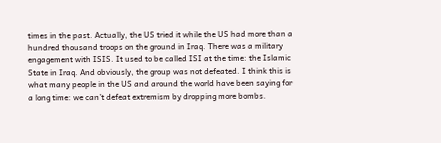times in the past. Actually, the US tried it while the US had more than a hundred thousand troops on the ground in Iraq. There was a military engagement with ISIS. It used to be called ISI at the time: the Islamic State in Iraq. And obviously, the group was not defeated. I think this is what many people in the US and around the world have been saying for a long time: we can’t defeat extremism by dropping more bombs.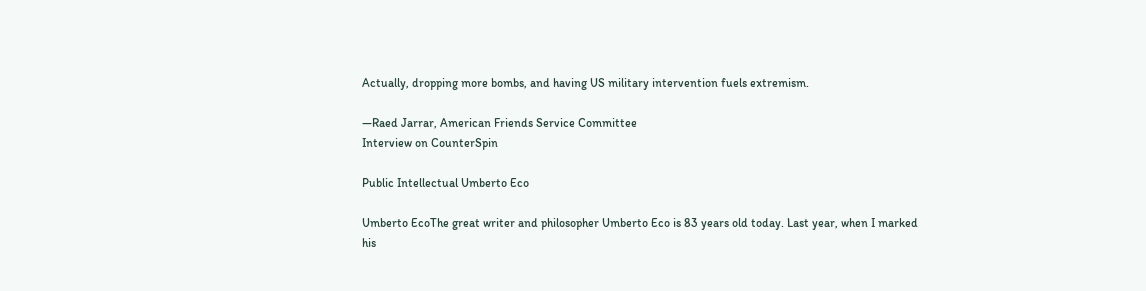Actually, dropping more bombs, and having US military intervention fuels extremism.

—Raed Jarrar, American Friends Service Committee
Interview on CounterSpin

Public Intellectual Umberto Eco

Umberto EcoThe great writer and philosopher Umberto Eco is 83 years old today. Last year, when I marked his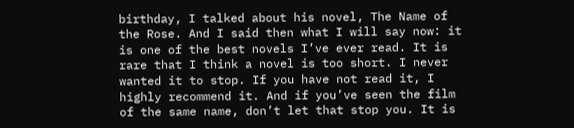birthday, I talked about his novel, The Name of the Rose. And I said then what I will say now: it is one of the best novels I’ve ever read. It is rare that I think a novel is too short. I never wanted it to stop. If you have not read it, I highly recommend it. And if you’ve seen the film of the same name, don’t let that stop you. It is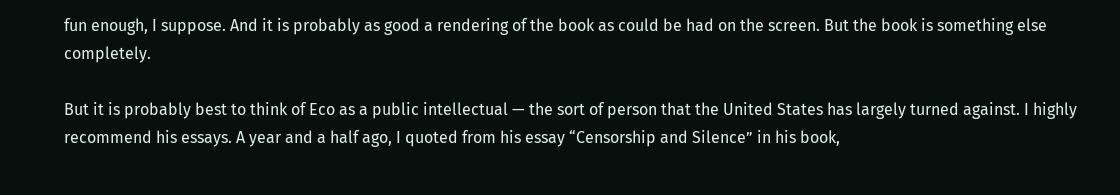fun enough, I suppose. And it is probably as good a rendering of the book as could be had on the screen. But the book is something else completely.

But it is probably best to think of Eco as a public intellectual — the sort of person that the United States has largely turned against. I highly recommend his essays. A year and a half ago, I quoted from his essay “Censorship and Silence” in his book,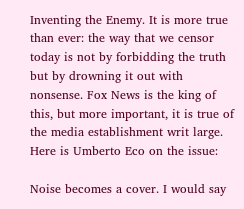Inventing the Enemy. It is more true than ever: the way that we censor today is not by forbidding the truth but by drowning it out with nonsense. Fox News is the king of this, but more important, it is true of the media establishment writ large. Here is Umberto Eco on the issue:

Noise becomes a cover. I would say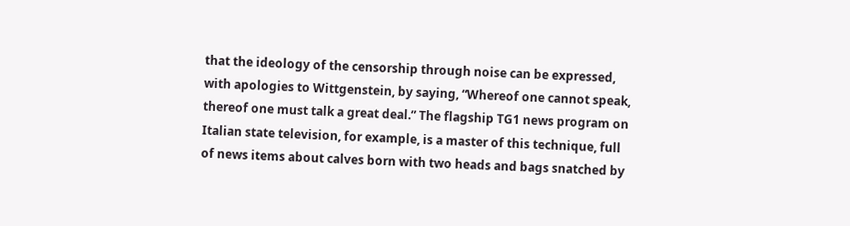that the ideology of the censorship through noise can be expressed, with apologies to Wittgenstein, by saying, “Whereof one cannot speak, thereof one must talk a great deal.” The flagship TG1 news program on Italian state television, for example, is a master of this technique, full of news items about calves born with two heads and bags snatched by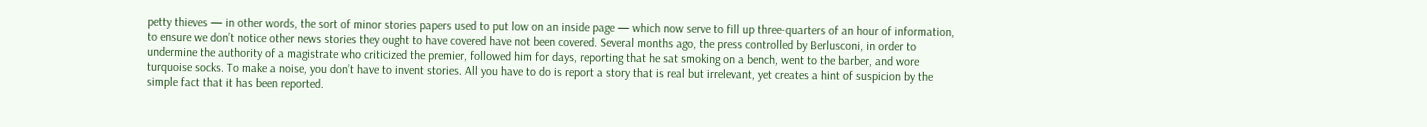petty thieves — in other words, the sort of minor stories papers used to put low on an inside page — which now serve to fill up three-quarters of an hour of information, to ensure we don’t notice other news stories they ought to have covered have not been covered. Several months ago, the press controlled by Berlusconi, in order to undermine the authority of a magistrate who criticized the premier, followed him for days, reporting that he sat smoking on a bench, went to the barber, and wore turquoise socks. To make a noise, you don’t have to invent stories. All you have to do is report a story that is real but irrelevant, yet creates a hint of suspicion by the simple fact that it has been reported.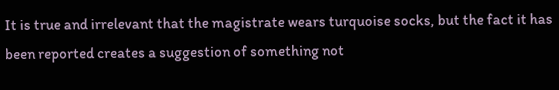It is true and irrelevant that the magistrate wears turquoise socks, but the fact it has been reported creates a suggestion of something not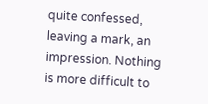quite confessed, leaving a mark, an impression. Nothing is more difficult to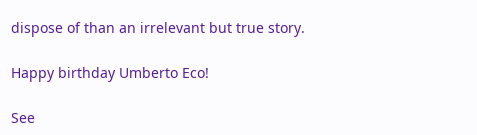dispose of than an irrelevant but true story.

Happy birthday Umberto Eco!

See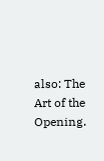also: The Art of the Opening.